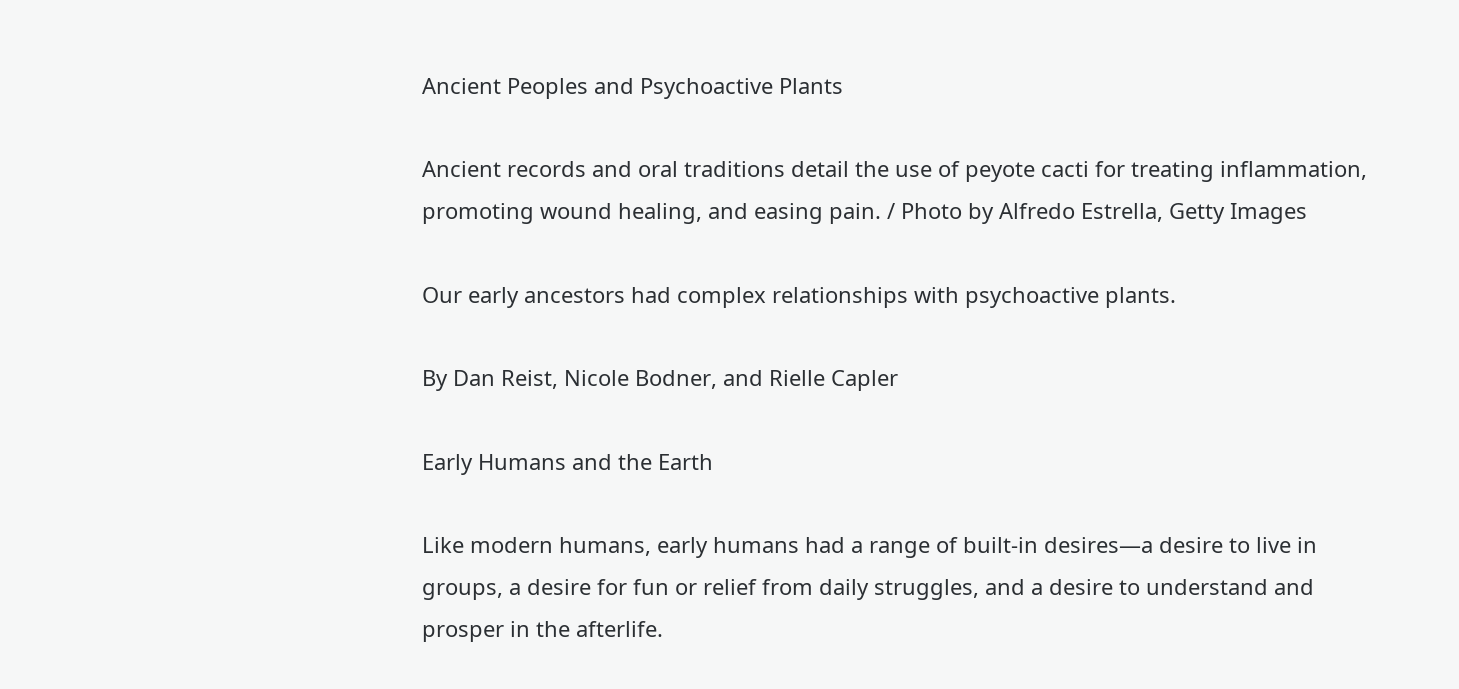Ancient Peoples and Psychoactive Plants

Ancient records and oral traditions detail the use of peyote cacti for treating inflammation, promoting wound healing, and easing pain. / Photo by Alfredo Estrella, Getty Images

Our early ancestors had complex relationships with psychoactive plants.

By Dan Reist, Nicole Bodner, and Rielle Capler

Early Humans and the Earth

Like modern humans, early humans had a range of built-in desires—a desire to live in groups, a desire for fun or relief from daily struggles, and a desire to understand and prosper in the afterlife.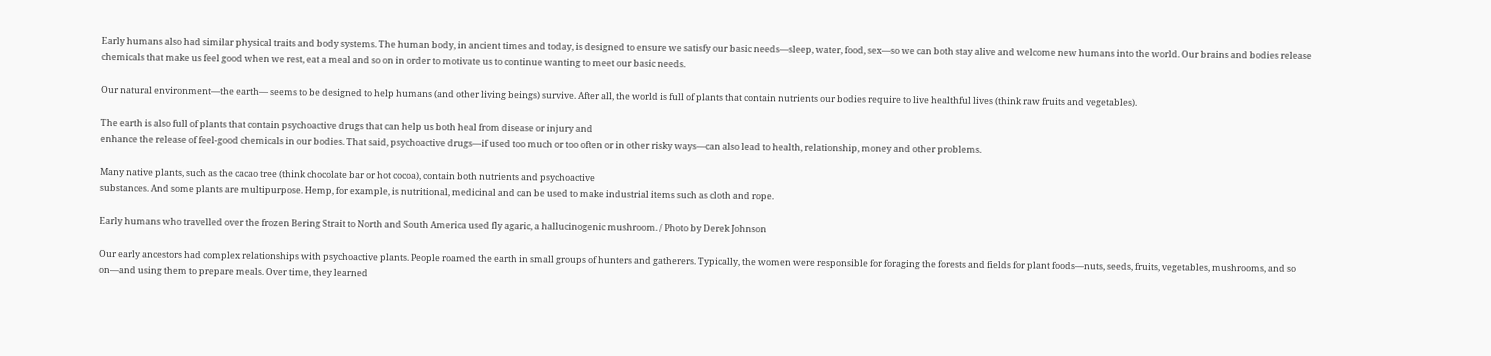Early humans also had similar physical traits and body systems. The human body, in ancient times and today, is designed to ensure we satisfy our basic needs—sleep, water, food, sex—so we can both stay alive and welcome new humans into the world. Our brains and bodies release chemicals that make us feel good when we rest, eat a meal and so on in order to motivate us to continue wanting to meet our basic needs.

Our natural environment—the earth— seems to be designed to help humans (and other living beings) survive. After all, the world is full of plants that contain nutrients our bodies require to live healthful lives (think raw fruits and vegetables).

The earth is also full of plants that contain psychoactive drugs that can help us both heal from disease or injury and
enhance the release of feel-good chemicals in our bodies. That said, psychoactive drugs—if used too much or too often or in other risky ways—can also lead to health, relationship, money and other problems.

Many native plants, such as the cacao tree (think chocolate bar or hot cocoa), contain both nutrients and psychoactive
substances. And some plants are multipurpose. Hemp, for example, is nutritional, medicinal and can be used to make industrial items such as cloth and rope.

Early humans who travelled over the frozen Bering Strait to North and South America used fly agaric, a hallucinogenic mushroom. / Photo by Derek Johnson

Our early ancestors had complex relationships with psychoactive plants. People roamed the earth in small groups of hunters and gatherers. Typically, the women were responsible for foraging the forests and fields for plant foods—nuts, seeds, fruits, vegetables, mushrooms, and so on—and using them to prepare meals. Over time, they learned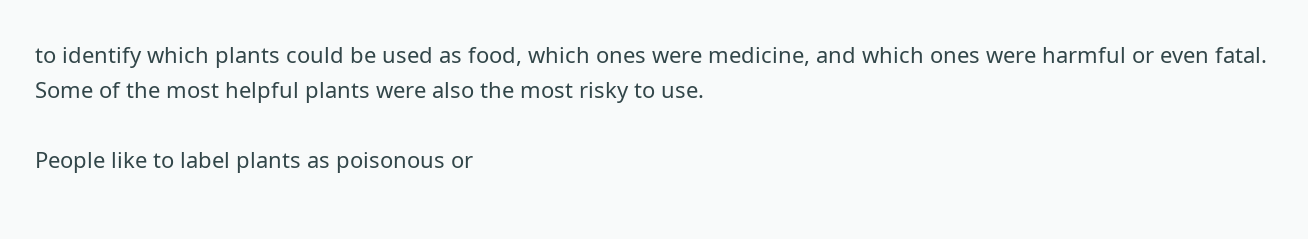to identify which plants could be used as food, which ones were medicine, and which ones were harmful or even fatal. Some of the most helpful plants were also the most risky to use.

People like to label plants as poisonous or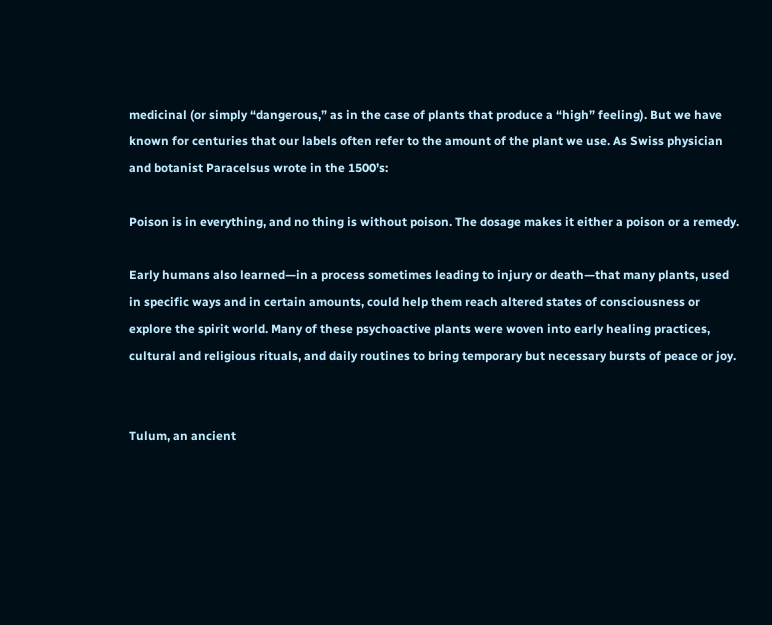medicinal (or simply “dangerous,” as in the case of plants that produce a “high” feeling). But we have known for centuries that our labels often refer to the amount of the plant we use. As Swiss physician and botanist Paracelsus wrote in the 1500’s:

Poison is in everything, and no thing is without poison. The dosage makes it either a poison or a remedy.

Early humans also learned—in a process sometimes leading to injury or death—that many plants, used in specific ways and in certain amounts, could help them reach altered states of consciousness or explore the spirit world. Many of these psychoactive plants were woven into early healing practices, cultural and religious rituals, and daily routines to bring temporary but necessary bursts of peace or joy.


Tulum, an ancient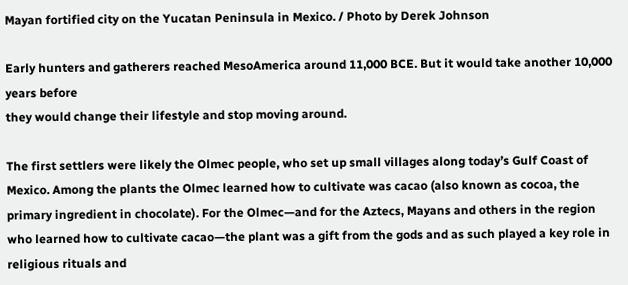Mayan fortified city on the Yucatan Peninsula in Mexico. / Photo by Derek Johnson

Early hunters and gatherers reached MesoAmerica around 11,000 BCE. But it would take another 10,000 years before
they would change their lifestyle and stop moving around.

The first settlers were likely the Olmec people, who set up small villages along today’s Gulf Coast of Mexico. Among the plants the Olmec learned how to cultivate was cacao (also known as cocoa, the primary ingredient in chocolate). For the Olmec—and for the Aztecs, Mayans and others in the region who learned how to cultivate cacao—the plant was a gift from the gods and as such played a key role in religious rituals and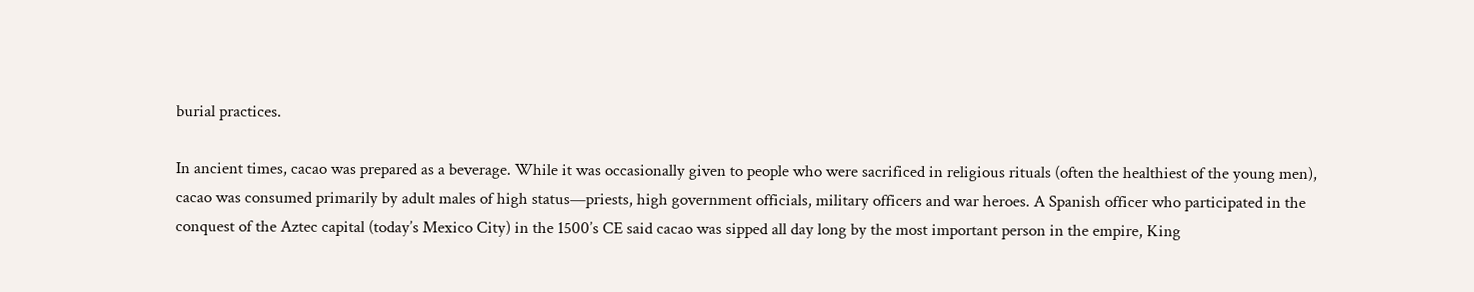burial practices.

In ancient times, cacao was prepared as a beverage. While it was occasionally given to people who were sacrificed in religious rituals (often the healthiest of the young men), cacao was consumed primarily by adult males of high status—priests, high government officials, military officers and war heroes. A Spanish officer who participated in the conquest of the Aztec capital (today’s Mexico City) in the 1500’s CE said cacao was sipped all day long by the most important person in the empire, King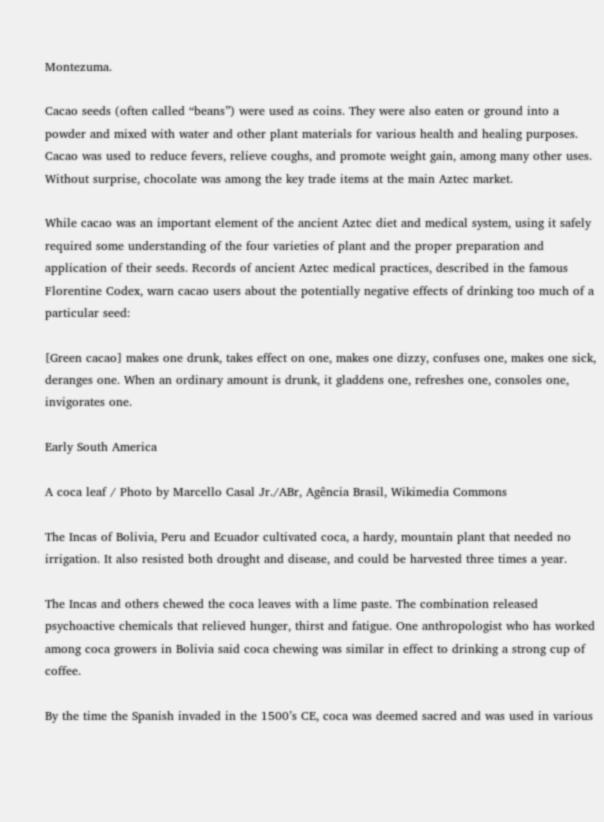Montezuma.

Cacao seeds (often called “beans”) were used as coins. They were also eaten or ground into a powder and mixed with water and other plant materials for various health and healing purposes. Cacao was used to reduce fevers, relieve coughs, and promote weight gain, among many other uses. Without surprise, chocolate was among the key trade items at the main Aztec market.

While cacao was an important element of the ancient Aztec diet and medical system, using it safely required some understanding of the four varieties of plant and the proper preparation and application of their seeds. Records of ancient Aztec medical practices, described in the famous Florentine Codex, warn cacao users about the potentially negative effects of drinking too much of a particular seed:

[Green cacao] makes one drunk, takes effect on one, makes one dizzy, confuses one, makes one sick, deranges one. When an ordinary amount is drunk, it gladdens one, refreshes one, consoles one, invigorates one.

Early South America

A coca leaf / Photo by Marcello Casal Jr./ABr, Agência Brasil, Wikimedia Commons

The Incas of Bolivia, Peru and Ecuador cultivated coca, a hardy, mountain plant that needed no irrigation. It also resisted both drought and disease, and could be harvested three times a year.

The Incas and others chewed the coca leaves with a lime paste. The combination released psychoactive chemicals that relieved hunger, thirst and fatigue. One anthropologist who has worked among coca growers in Bolivia said coca chewing was similar in effect to drinking a strong cup of coffee.

By the time the Spanish invaded in the 1500’s CE, coca was deemed sacred and was used in various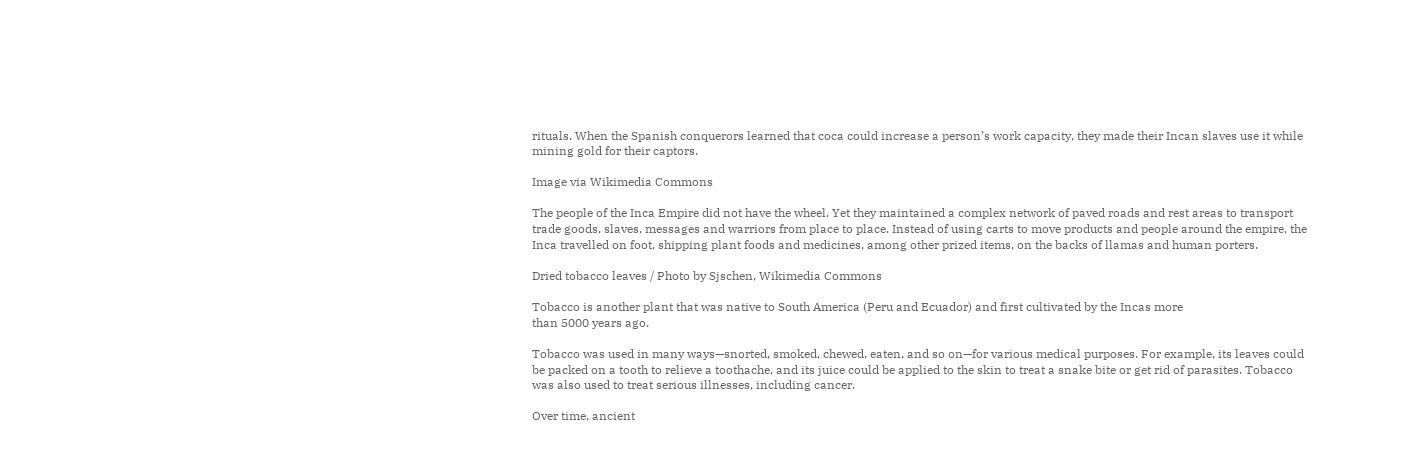rituals. When the Spanish conquerors learned that coca could increase a person’s work capacity, they made their Incan slaves use it while mining gold for their captors.

Image via Wikimedia Commons

The people of the Inca Empire did not have the wheel. Yet they maintained a complex network of paved roads and rest areas to transport trade goods, slaves, messages and warriors from place to place. Instead of using carts to move products and people around the empire, the Inca travelled on foot, shipping plant foods and medicines, among other prized items, on the backs of llamas and human porters.

Dried tobacco leaves / Photo by Sjschen, Wikimedia Commons

Tobacco is another plant that was native to South America (Peru and Ecuador) and first cultivated by the Incas more
than 5000 years ago.

Tobacco was used in many ways—snorted, smoked, chewed, eaten, and so on—for various medical purposes. For example, its leaves could be packed on a tooth to relieve a toothache, and its juice could be applied to the skin to treat a snake bite or get rid of parasites. Tobacco was also used to treat serious illnesses, including cancer.

Over time, ancient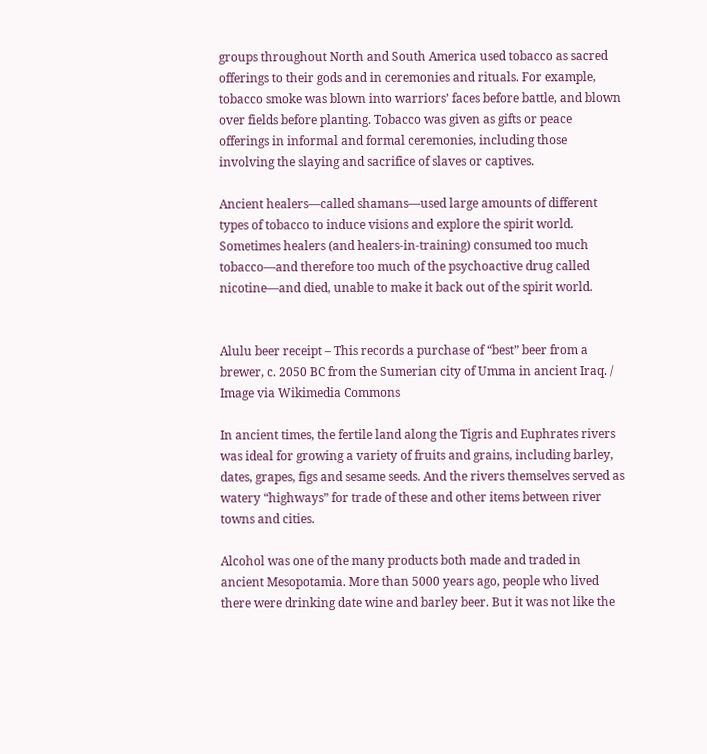groups throughout North and South America used tobacco as sacred offerings to their gods and in ceremonies and rituals. For example, tobacco smoke was blown into warriors’ faces before battle, and blown over fields before planting. Tobacco was given as gifts or peace offerings in informal and formal ceremonies, including those involving the slaying and sacrifice of slaves or captives.

Ancient healers—called shamans—used large amounts of different types of tobacco to induce visions and explore the spirit world. Sometimes healers (and healers-in-training) consumed too much tobacco—and therefore too much of the psychoactive drug called nicotine—and died, unable to make it back out of the spirit world.


Alulu beer receipt – This records a purchase of “best” beer from a brewer, c. 2050 BC from the Sumerian city of Umma in ancient Iraq. / Image via Wikimedia Commons

In ancient times, the fertile land along the Tigris and Euphrates rivers was ideal for growing a variety of fruits and grains, including barley, dates, grapes, figs and sesame seeds. And the rivers themselves served as watery “highways” for trade of these and other items between river towns and cities.

Alcohol was one of the many products both made and traded in ancient Mesopotamia. More than 5000 years ago, people who lived there were drinking date wine and barley beer. But it was not like the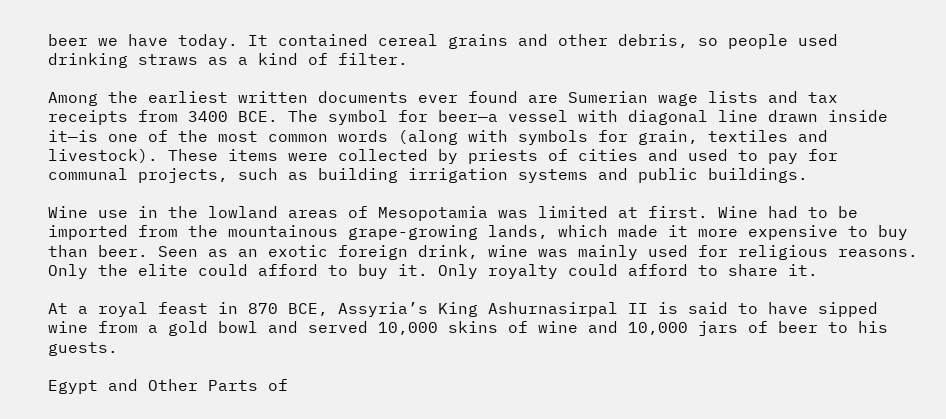beer we have today. It contained cereal grains and other debris, so people used drinking straws as a kind of filter.

Among the earliest written documents ever found are Sumerian wage lists and tax receipts from 3400 BCE. The symbol for beer—a vessel with diagonal line drawn inside it—is one of the most common words (along with symbols for grain, textiles and livestock). These items were collected by priests of cities and used to pay for communal projects, such as building irrigation systems and public buildings.

Wine use in the lowland areas of Mesopotamia was limited at first. Wine had to be imported from the mountainous grape-growing lands, which made it more expensive to buy than beer. Seen as an exotic foreign drink, wine was mainly used for religious reasons. Only the elite could afford to buy it. Only royalty could afford to share it.

At a royal feast in 870 BCE, Assyria’s King Ashurnasirpal II is said to have sipped wine from a gold bowl and served 10,000 skins of wine and 10,000 jars of beer to his guests.

Egypt and Other Parts of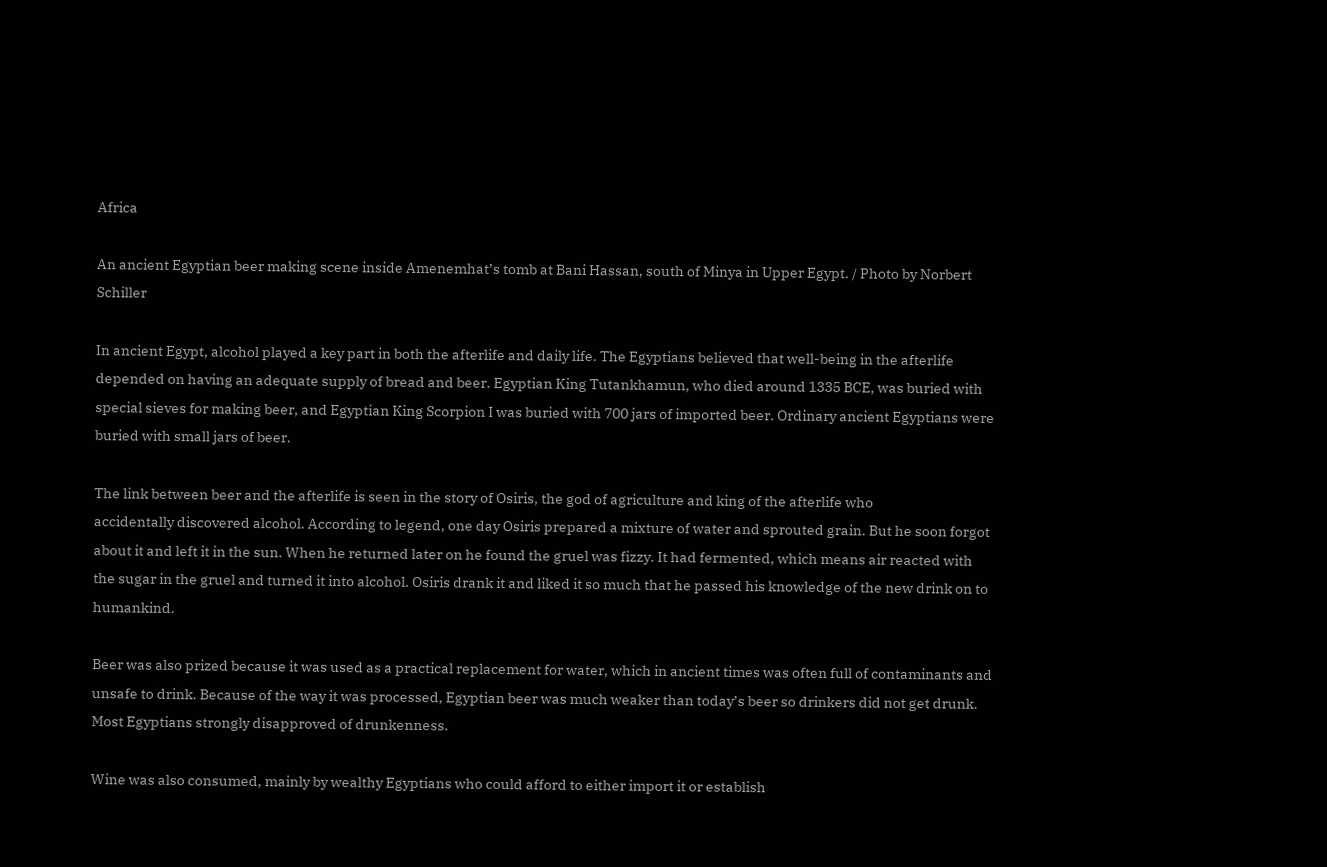Africa

An ancient Egyptian beer making scene inside Amenemhat’s tomb at Bani Hassan, south of Minya in Upper Egypt. / Photo by Norbert Schiller

In ancient Egypt, alcohol played a key part in both the afterlife and daily life. The Egyptians believed that well-being in the afterlife depended on having an adequate supply of bread and beer. Egyptian King Tutankhamun, who died around 1335 BCE, was buried with special sieves for making beer, and Egyptian King Scorpion I was buried with 700 jars of imported beer. Ordinary ancient Egyptians were buried with small jars of beer.

The link between beer and the afterlife is seen in the story of Osiris, the god of agriculture and king of the afterlife who
accidentally discovered alcohol. According to legend, one day Osiris prepared a mixture of water and sprouted grain. But he soon forgot about it and left it in the sun. When he returned later on he found the gruel was fizzy. It had fermented, which means air reacted with the sugar in the gruel and turned it into alcohol. Osiris drank it and liked it so much that he passed his knowledge of the new drink on to humankind.

Beer was also prized because it was used as a practical replacement for water, which in ancient times was often full of contaminants and unsafe to drink. Because of the way it was processed, Egyptian beer was much weaker than today’s beer so drinkers did not get drunk. Most Egyptians strongly disapproved of drunkenness.

Wine was also consumed, mainly by wealthy Egyptians who could afford to either import it or establish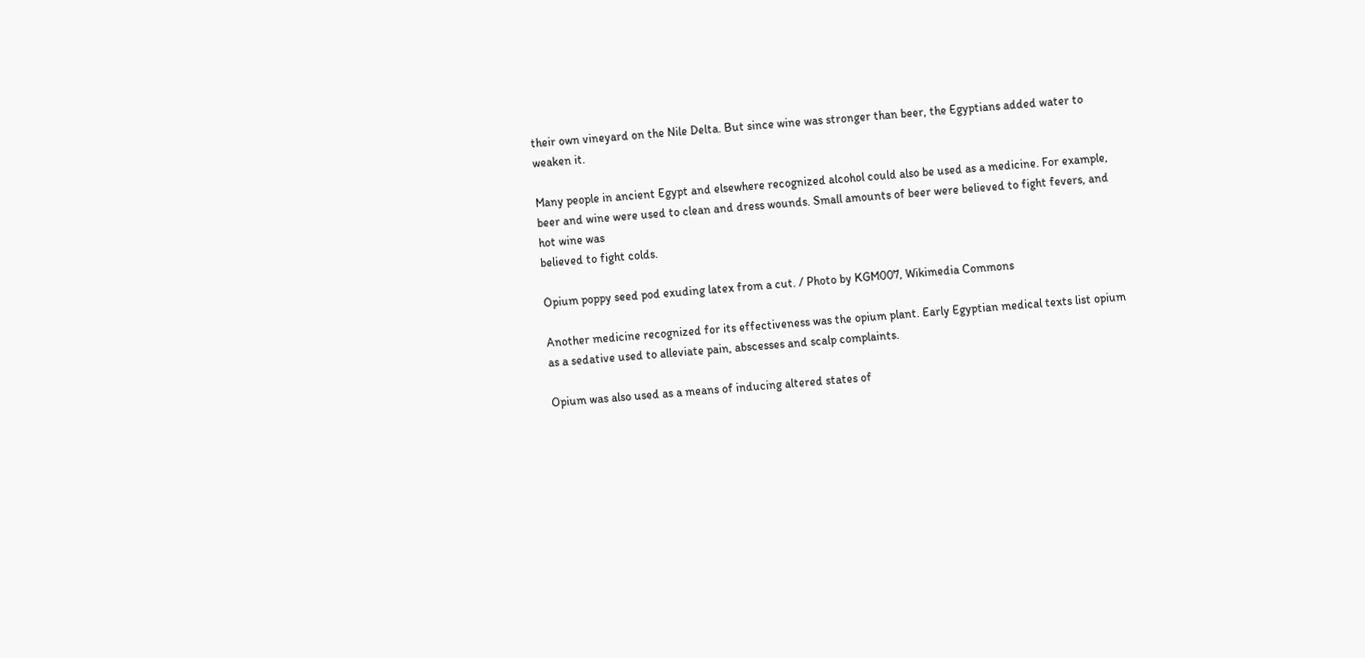their own vineyard on the Nile Delta. But since wine was stronger than beer, the Egyptians added water to weaken it.

Many people in ancient Egypt and elsewhere recognized alcohol could also be used as a medicine. For example, beer and wine were used to clean and dress wounds. Small amounts of beer were believed to fight fevers, and hot wine was
believed to fight colds.

Opium poppy seed pod exuding latex from a cut. / Photo by KGM007, Wikimedia Commons

Another medicine recognized for its effectiveness was the opium plant. Early Egyptian medical texts list opium as a sedative used to alleviate pain, abscesses and scalp complaints.

Opium was also used as a means of inducing altered states of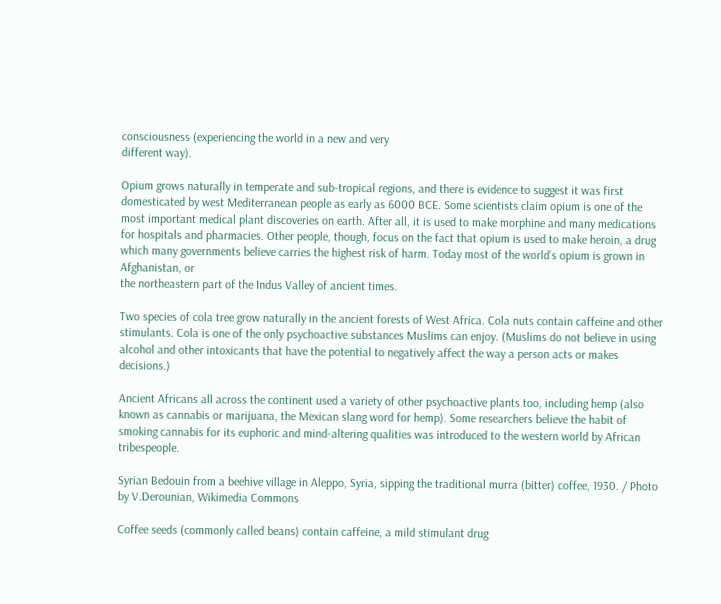consciousness (experiencing the world in a new and very
different way).

Opium grows naturally in temperate and sub-tropical regions, and there is evidence to suggest it was first domesticated by west Mediterranean people as early as 6000 BCE. Some scientists claim opium is one of the most important medical plant discoveries on earth. After all, it is used to make morphine and many medications for hospitals and pharmacies. Other people, though, focus on the fact that opium is used to make heroin, a drug which many governments believe carries the highest risk of harm. Today most of the world’s opium is grown in Afghanistan, or
the northeastern part of the Indus Valley of ancient times.

Two species of cola tree grow naturally in the ancient forests of West Africa. Cola nuts contain caffeine and other stimulants. Cola is one of the only psychoactive substances Muslims can enjoy. (Muslims do not believe in using alcohol and other intoxicants that have the potential to negatively affect the way a person acts or makes decisions.)

Ancient Africans all across the continent used a variety of other psychoactive plants too, including hemp (also known as cannabis or marijuana, the Mexican slang word for hemp). Some researchers believe the habit of smoking cannabis for its euphoric and mind-altering qualities was introduced to the western world by African tribespeople.

Syrian Bedouin from a beehive village in Aleppo, Syria, sipping the traditional murra (bitter) coffee, 1930. / Photo by V.Derounian, Wikimedia Commons

Coffee seeds (commonly called beans) contain caffeine, a mild stimulant drug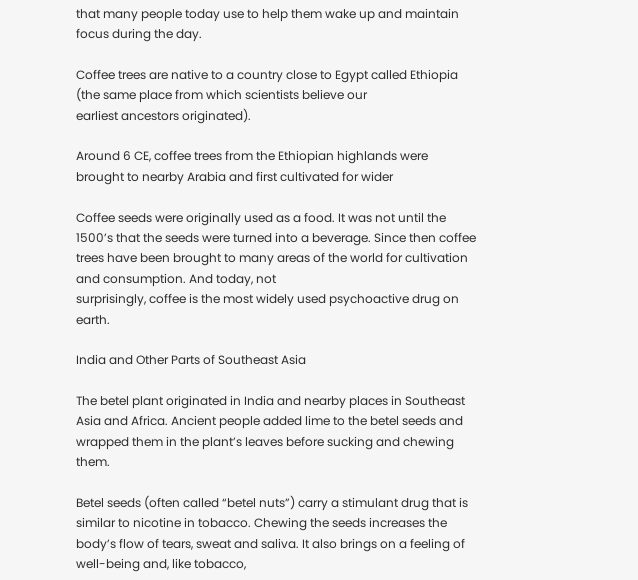that many people today use to help them wake up and maintain focus during the day.

Coffee trees are native to a country close to Egypt called Ethiopia (the same place from which scientists believe our
earliest ancestors originated).

Around 6 CE, coffee trees from the Ethiopian highlands were brought to nearby Arabia and first cultivated for wider

Coffee seeds were originally used as a food. It was not until the 1500’s that the seeds were turned into a beverage. Since then coffee trees have been brought to many areas of the world for cultivation and consumption. And today, not
surprisingly, coffee is the most widely used psychoactive drug on earth.

India and Other Parts of Southeast Asia

The betel plant originated in India and nearby places in Southeast Asia and Africa. Ancient people added lime to the betel seeds and wrapped them in the plant’s leaves before sucking and chewing them.

Betel seeds (often called “betel nuts”) carry a stimulant drug that is similar to nicotine in tobacco. Chewing the seeds increases the body’s flow of tears, sweat and saliva. It also brings on a feeling of well-being and, like tobacco,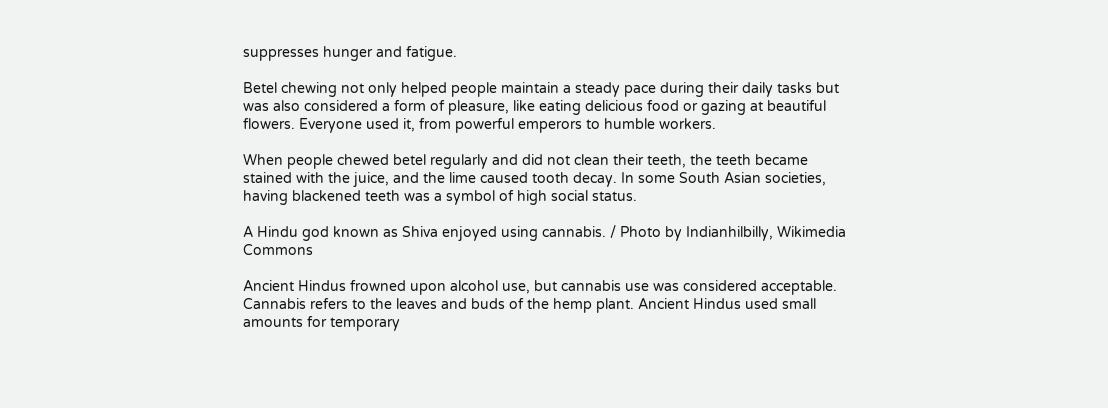suppresses hunger and fatigue.

Betel chewing not only helped people maintain a steady pace during their daily tasks but was also considered a form of pleasure, like eating delicious food or gazing at beautiful flowers. Everyone used it, from powerful emperors to humble workers.

When people chewed betel regularly and did not clean their teeth, the teeth became stained with the juice, and the lime caused tooth decay. In some South Asian societies, having blackened teeth was a symbol of high social status.

A Hindu god known as Shiva enjoyed using cannabis. / Photo by Indianhilbilly, Wikimedia Commons

Ancient Hindus frowned upon alcohol use, but cannabis use was considered acceptable. Cannabis refers to the leaves and buds of the hemp plant. Ancient Hindus used small amounts for temporary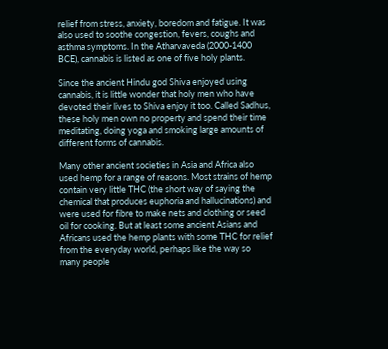relief from stress, anxiety, boredom and fatigue. It was also used to soothe congestion, fevers, coughs and asthma symptoms. In the Atharvaveda (2000-1400 BCE), cannabis is listed as one of five holy plants.

Since the ancient Hindu god Shiva enjoyed using cannabis, it is little wonder that holy men who have devoted their lives to Shiva enjoy it too. Called Sadhus, these holy men own no property and spend their time meditating, doing yoga and smoking large amounts of different forms of cannabis.

Many other ancient societies in Asia and Africa also used hemp for a range of reasons. Most strains of hemp contain very little THC (the short way of saying the chemical that produces euphoria and hallucinations) and were used for fibre to make nets and clothing or seed oil for cooking. But at least some ancient Asians and Africans used the hemp plants with some THC for relief from the everyday world, perhaps like the way so many people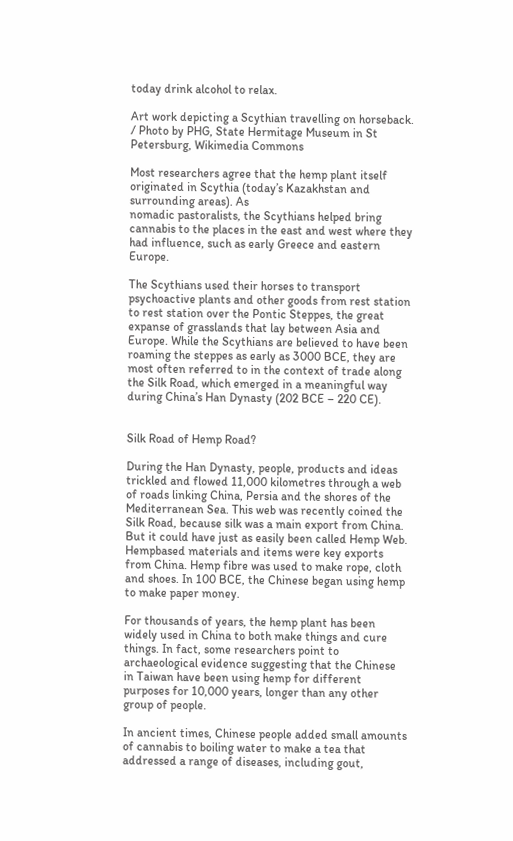today drink alcohol to relax.

Art work depicting a Scythian travelling on horseback. / Photo by PHG, State Hermitage Museum in St Petersburg, Wikimedia Commons

Most researchers agree that the hemp plant itself originated in Scythia (today’s Kazakhstan and surrounding areas). As
nomadic pastoralists, the Scythians helped bring cannabis to the places in the east and west where they had influence, such as early Greece and eastern Europe.

The Scythians used their horses to transport psychoactive plants and other goods from rest station to rest station over the Pontic Steppes, the great expanse of grasslands that lay between Asia and Europe. While the Scythians are believed to have been roaming the steppes as early as 3000 BCE, they are most often referred to in the context of trade along the Silk Road, which emerged in a meaningful way during China’s Han Dynasty (202 BCE – 220 CE).


Silk Road of Hemp Road?

During the Han Dynasty, people, products and ideas trickled and flowed 11,000 kilometres through a web of roads linking China, Persia and the shores of the Mediterranean Sea. This web was recently coined the Silk Road, because silk was a main export from China. But it could have just as easily been called Hemp Web. Hempbased materials and items were key exports from China. Hemp fibre was used to make rope, cloth and shoes. In 100 BCE, the Chinese began using hemp to make paper money.

For thousands of years, the hemp plant has been widely used in China to both make things and cure things. In fact, some researchers point to archaeological evidence suggesting that the Chinese in Taiwan have been using hemp for different purposes for 10,000 years, longer than any other group of people.

In ancient times, Chinese people added small amounts of cannabis to boiling water to make a tea that addressed a range of diseases, including gout,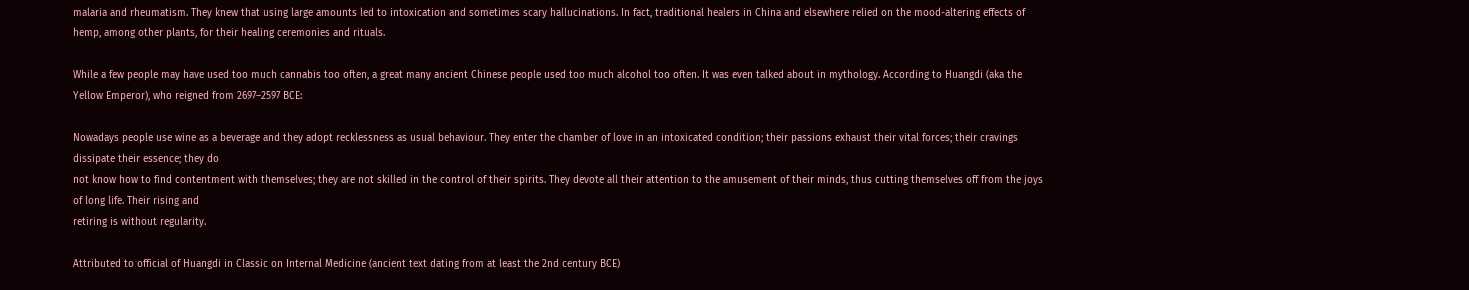malaria and rheumatism. They knew that using large amounts led to intoxication and sometimes scary hallucinations. In fact, traditional healers in China and elsewhere relied on the mood-altering effects of hemp, among other plants, for their healing ceremonies and rituals.

While a few people may have used too much cannabis too often, a great many ancient Chinese people used too much alcohol too often. It was even talked about in mythology. According to Huangdi (aka the Yellow Emperor), who reigned from 2697–2597 BCE:

Nowadays people use wine as a beverage and they adopt recklessness as usual behaviour. They enter the chamber of love in an intoxicated condition; their passions exhaust their vital forces; their cravings dissipate their essence; they do
not know how to find contentment with themselves; they are not skilled in the control of their spirits. They devote all their attention to the amusement of their minds, thus cutting themselves off from the joys of long life. Their rising and
retiring is without regularity.

Attributed to official of Huangdi in Classic on Internal Medicine (ancient text dating from at least the 2nd century BCE)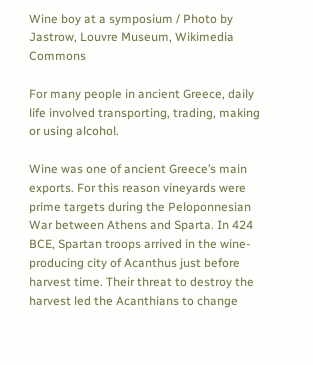Wine boy at a symposium / Photo by Jastrow, Louvre Museum, Wikimedia Commons

For many people in ancient Greece, daily life involved transporting, trading, making or using alcohol.

Wine was one of ancient Greece’s main exports. For this reason vineyards were prime targets during the Peloponnesian War between Athens and Sparta. In 424 BCE, Spartan troops arrived in the wine-producing city of Acanthus just before harvest time. Their threat to destroy the harvest led the Acanthians to change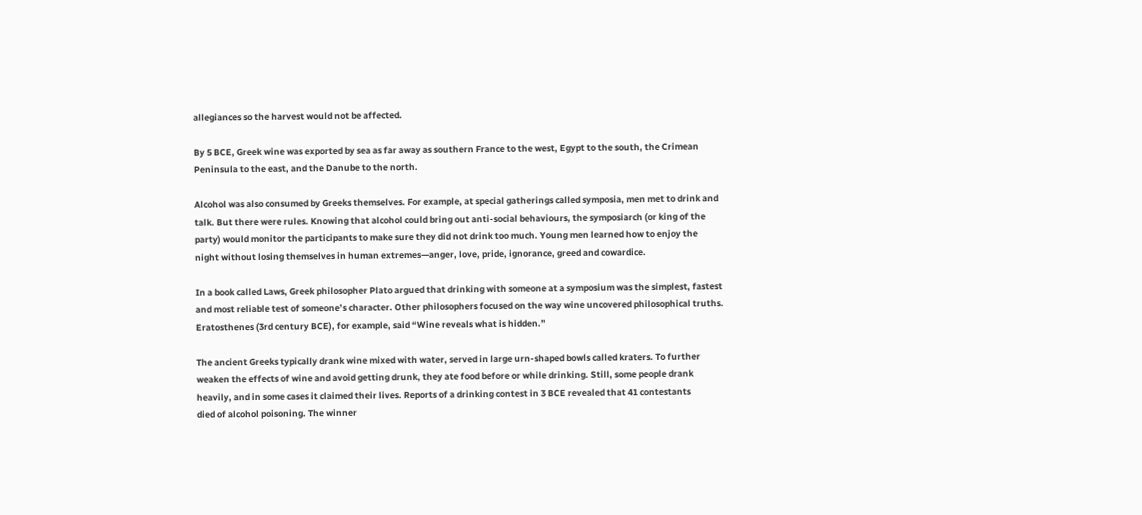allegiances so the harvest would not be affected.

By 5 BCE, Greek wine was exported by sea as far away as southern France to the west, Egypt to the south, the Crimean
Peninsula to the east, and the Danube to the north.

Alcohol was also consumed by Greeks themselves. For example, at special gatherings called symposia, men met to drink and talk. But there were rules. Knowing that alcohol could bring out anti-social behaviours, the symposiarch (or king of the party) would monitor the participants to make sure they did not drink too much. Young men learned how to enjoy the night without losing themselves in human extremes—anger, love, pride, ignorance, greed and cowardice.

In a book called Laws, Greek philosopher Plato argued that drinking with someone at a symposium was the simplest, fastest and most reliable test of someone’s character. Other philosophers focused on the way wine uncovered philosophical truths. Eratosthenes (3rd century BCE), for example, said “Wine reveals what is hidden.”

The ancient Greeks typically drank wine mixed with water, served in large urn-shaped bowls called kraters. To further weaken the effects of wine and avoid getting drunk, they ate food before or while drinking. Still, some people drank heavily, and in some cases it claimed their lives. Reports of a drinking contest in 3 BCE revealed that 41 contestants
died of alcohol poisoning. The winner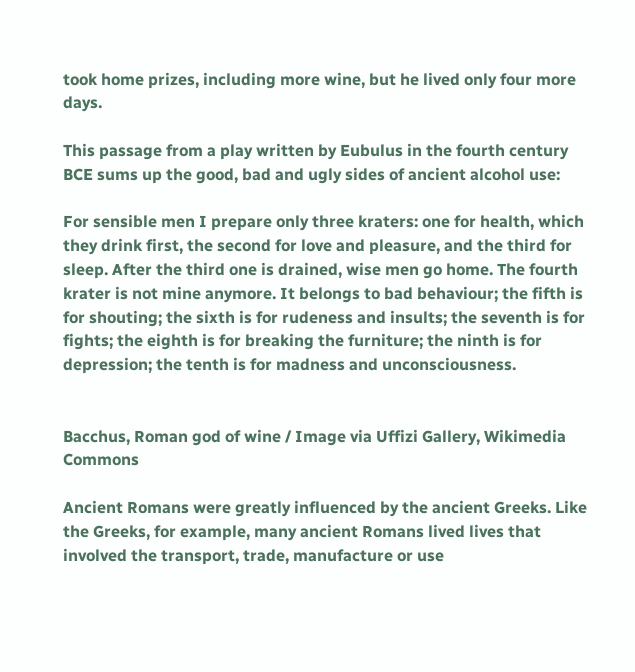took home prizes, including more wine, but he lived only four more days.

This passage from a play written by Eubulus in the fourth century BCE sums up the good, bad and ugly sides of ancient alcohol use:

For sensible men I prepare only three kraters: one for health, which they drink first, the second for love and pleasure, and the third for sleep. After the third one is drained, wise men go home. The fourth krater is not mine anymore. It belongs to bad behaviour; the fifth is for shouting; the sixth is for rudeness and insults; the seventh is for fights; the eighth is for breaking the furniture; the ninth is for depression; the tenth is for madness and unconsciousness.


Bacchus, Roman god of wine / Image via Uffizi Gallery, Wikimedia Commons

Ancient Romans were greatly influenced by the ancient Greeks. Like the Greeks, for example, many ancient Romans lived lives that involved the transport, trade, manufacture or use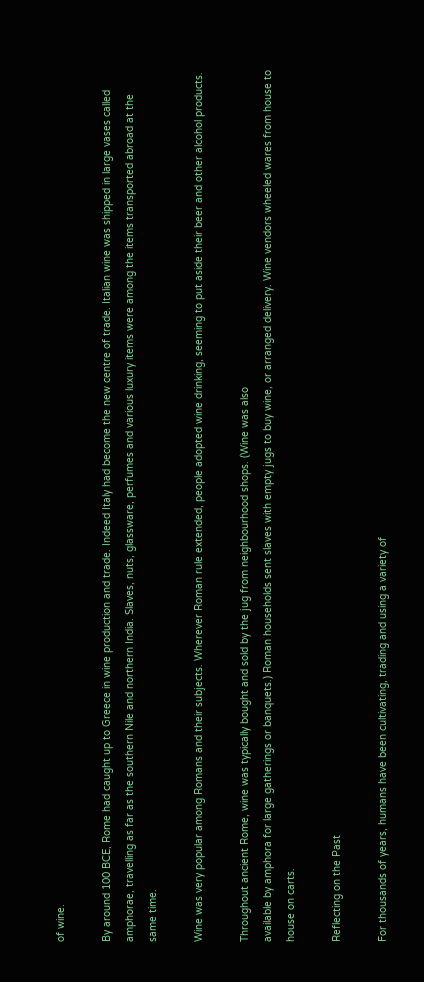of wine.

By around 100 BCE, Rome had caught up to Greece in wine production and trade. Indeed Italy had become the new centre of trade. Italian wine was shipped in large vases called amphorae, travelling as far as the southern Nile and northern India. Slaves, nuts, glassware, perfumes and various luxury items were among the items transported abroad at the same time.

Wine was very popular among Romans and their subjects. Wherever Roman rule extended, people adopted wine drinking, seeming to put aside their beer and other alcohol products.

Throughout ancient Rome, wine was typically bought and sold by the jug from neighbourhood shops. (Wine was also
available by amphora for large gatherings or banquets.) Roman households sent slaves with empty jugs to buy wine, or arranged delivery. Wine vendors wheeled wares from house to house on carts.

Reflecting on the Past

For thousands of years, humans have been cultivating, trading and using a variety of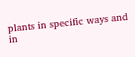plants in specific ways and in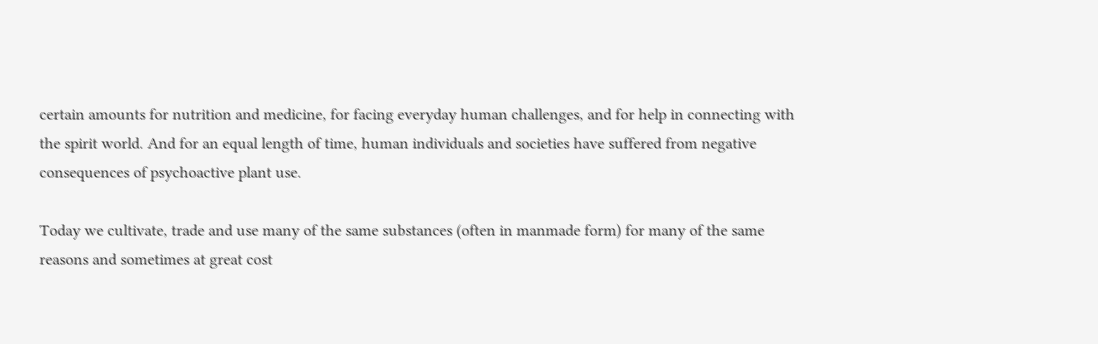certain amounts for nutrition and medicine, for facing everyday human challenges, and for help in connecting with the spirit world. And for an equal length of time, human individuals and societies have suffered from negative consequences of psychoactive plant use.

Today we cultivate, trade and use many of the same substances (often in manmade form) for many of the same reasons and sometimes at great cost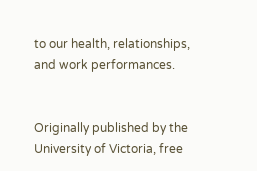to our health, relationships, and work performances.


Originally published by the University of Victoria, free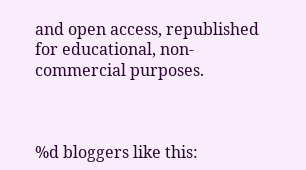and open access, republished for educational, non-commercial purposes.



%d bloggers like this: